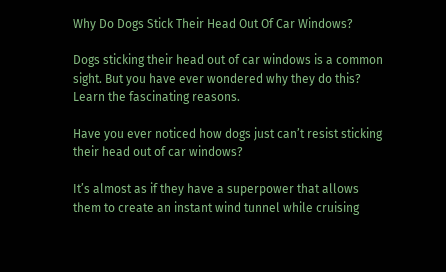Why Do Dogs Stick Their Head Out Of Car Windows?

Dogs sticking their head out of car windows is a common sight. But you have ever wondered why they do this? Learn the fascinating reasons.

Have you ever noticed how dogs just can’t resist sticking their head out of car windows?

It’s almost as if they have a superpower that allows them to create an instant wind tunnel while cruising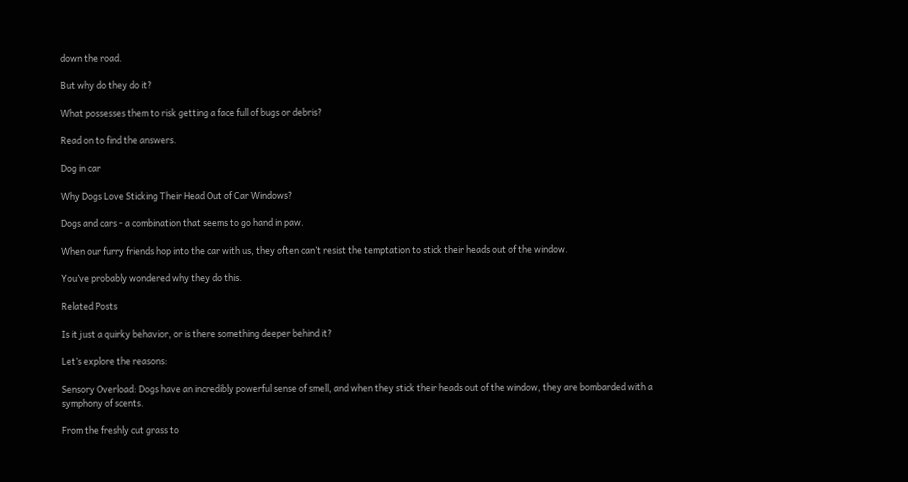down the road.

But why do they do it?

What possesses them to risk getting a face full of bugs or debris?

Read on to find the answers.

Dog in car

Why Dogs Love Sticking Their Head Out of Car Windows?

Dogs and cars - a combination that seems to go hand in paw.

When our furry friends hop into the car with us, they often can’t resist the temptation to stick their heads out of the window.

You’ve probably wondered why they do this.

Related Posts

Is it just a quirky behavior, or is there something deeper behind it?

Let’s explore the reasons:

Sensory Overload: Dogs have an incredibly powerful sense of smell, and when they stick their heads out of the window, they are bombarded with a symphony of scents.

From the freshly cut grass to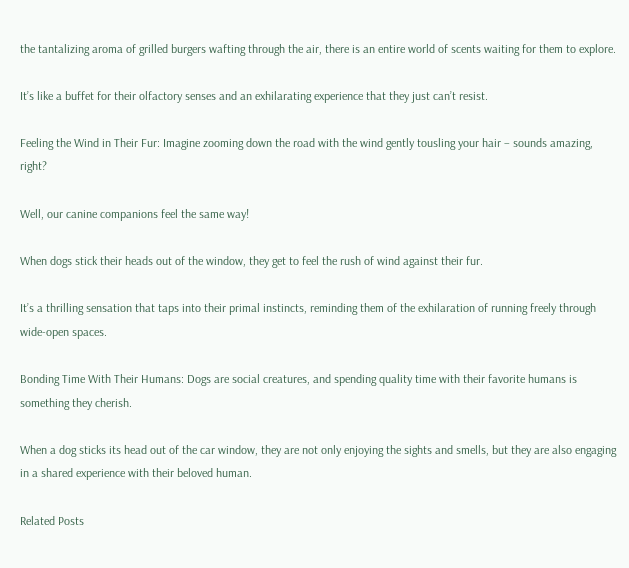the tantalizing aroma of grilled burgers wafting through the air, there is an entire world of scents waiting for them to explore.

It’s like a buffet for their olfactory senses and an exhilarating experience that they just can’t resist.

Feeling the Wind in Their Fur: Imagine zooming down the road with the wind gently tousling your hair – sounds amazing, right?

Well, our canine companions feel the same way!

When dogs stick their heads out of the window, they get to feel the rush of wind against their fur.

It’s a thrilling sensation that taps into their primal instincts, reminding them of the exhilaration of running freely through wide-open spaces.

Bonding Time With Their Humans: Dogs are social creatures, and spending quality time with their favorite humans is something they cherish.

When a dog sticks its head out of the car window, they are not only enjoying the sights and smells, but they are also engaging in a shared experience with their beloved human.

Related Posts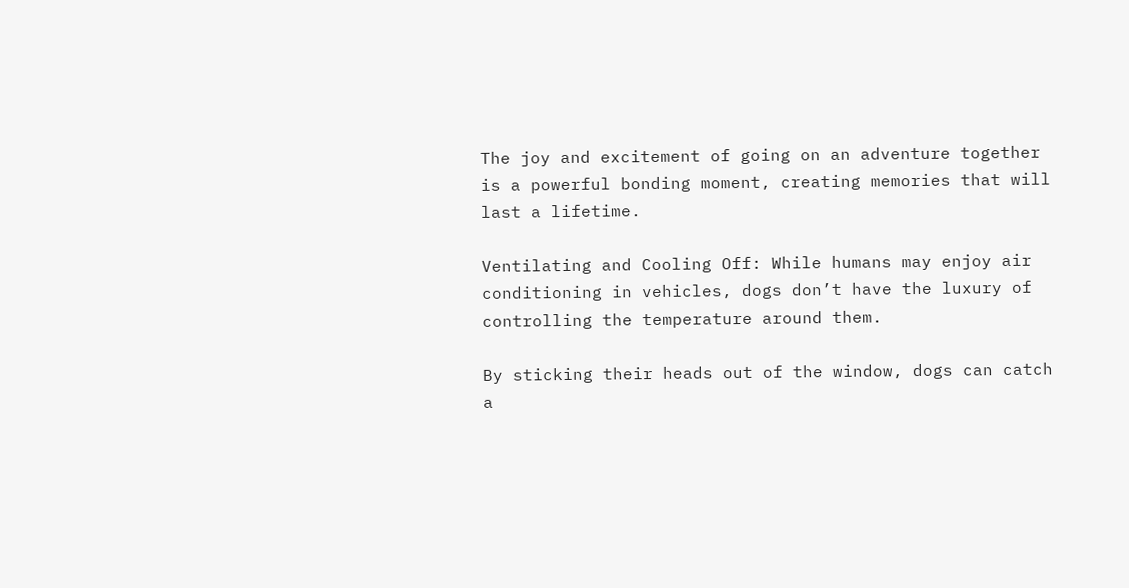The joy and excitement of going on an adventure together is a powerful bonding moment, creating memories that will last a lifetime.

Ventilating and Cooling Off: While humans may enjoy air conditioning in vehicles, dogs don’t have the luxury of controlling the temperature around them.

By sticking their heads out of the window, dogs can catch a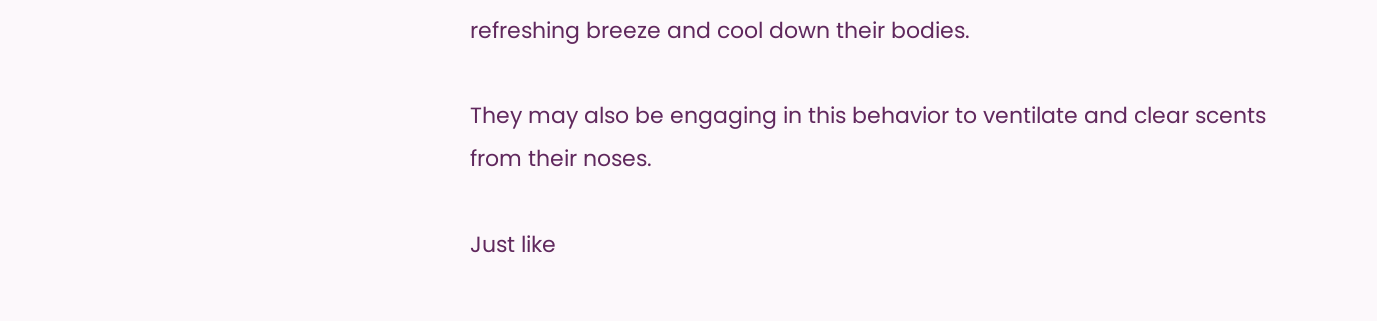refreshing breeze and cool down their bodies.

They may also be engaging in this behavior to ventilate and clear scents from their noses.

Just like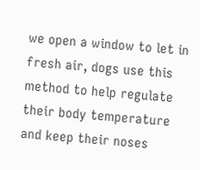we open a window to let in fresh air, dogs use this method to help regulate their body temperature and keep their noses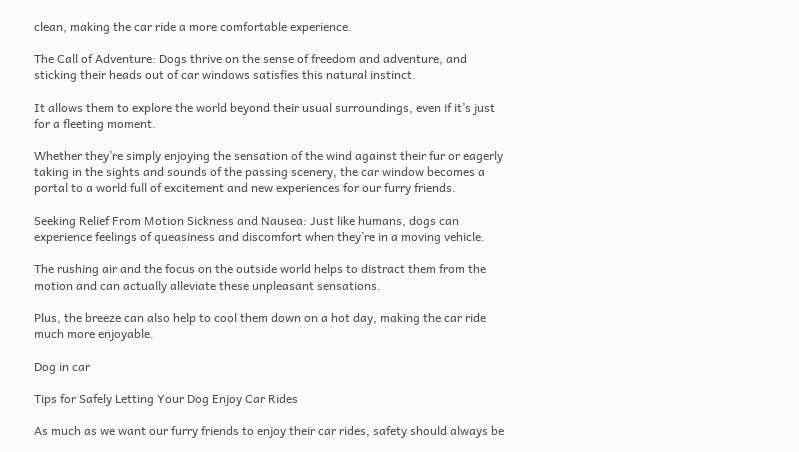clean, making the car ride a more comfortable experience.

The Call of Adventure: Dogs thrive on the sense of freedom and adventure, and sticking their heads out of car windows satisfies this natural instinct.

It allows them to explore the world beyond their usual surroundings, even if it’s just for a fleeting moment.

Whether they’re simply enjoying the sensation of the wind against their fur or eagerly taking in the sights and sounds of the passing scenery, the car window becomes a portal to a world full of excitement and new experiences for our furry friends.

Seeking Relief From Motion Sickness and Nausea: Just like humans, dogs can experience feelings of queasiness and discomfort when they’re in a moving vehicle.

The rushing air and the focus on the outside world helps to distract them from the motion and can actually alleviate these unpleasant sensations.

Plus, the breeze can also help to cool them down on a hot day, making the car ride much more enjoyable.

Dog in car

Tips for Safely Letting Your Dog Enjoy Car Rides

As much as we want our furry friends to enjoy their car rides, safety should always be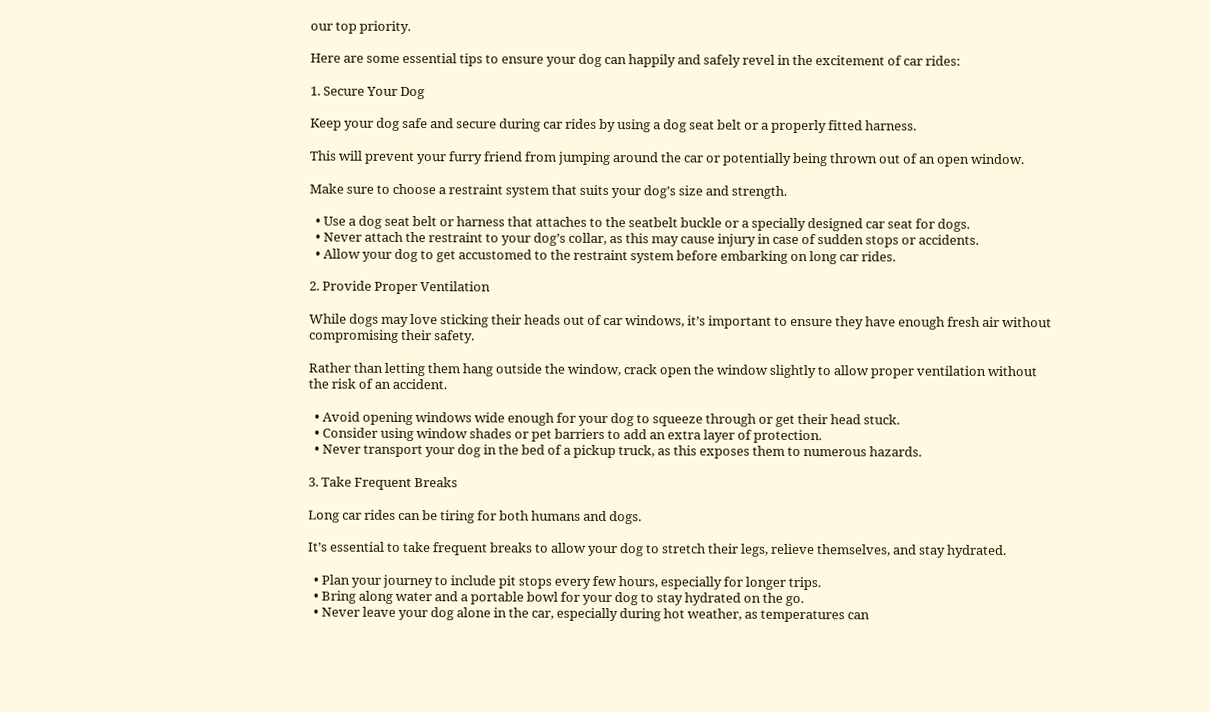our top priority.

Here are some essential tips to ensure your dog can happily and safely revel in the excitement of car rides:

1. Secure Your Dog

Keep your dog safe and secure during car rides by using a dog seat belt or a properly fitted harness.

This will prevent your furry friend from jumping around the car or potentially being thrown out of an open window.

Make sure to choose a restraint system that suits your dog’s size and strength.

  • Use a dog seat belt or harness that attaches to the seatbelt buckle or a specially designed car seat for dogs.
  • Never attach the restraint to your dog’s collar, as this may cause injury in case of sudden stops or accidents.
  • Allow your dog to get accustomed to the restraint system before embarking on long car rides.

2. Provide Proper Ventilation

While dogs may love sticking their heads out of car windows, it’s important to ensure they have enough fresh air without compromising their safety.

Rather than letting them hang outside the window, crack open the window slightly to allow proper ventilation without the risk of an accident.

  • Avoid opening windows wide enough for your dog to squeeze through or get their head stuck.
  • Consider using window shades or pet barriers to add an extra layer of protection.
  • Never transport your dog in the bed of a pickup truck, as this exposes them to numerous hazards.

3. Take Frequent Breaks

Long car rides can be tiring for both humans and dogs.

It’s essential to take frequent breaks to allow your dog to stretch their legs, relieve themselves, and stay hydrated.

  • Plan your journey to include pit stops every few hours, especially for longer trips.
  • Bring along water and a portable bowl for your dog to stay hydrated on the go.
  • Never leave your dog alone in the car, especially during hot weather, as temperatures can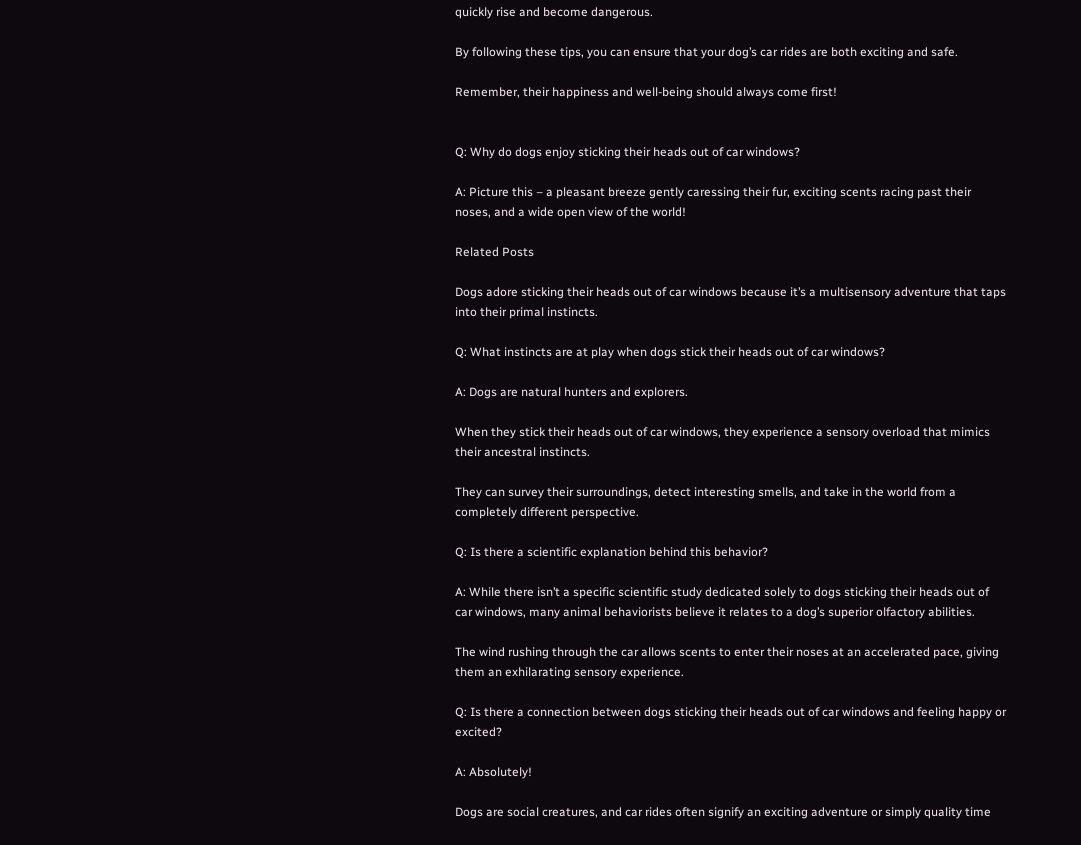quickly rise and become dangerous.

By following these tips, you can ensure that your dog’s car rides are both exciting and safe.

Remember, their happiness and well-being should always come first!


Q: Why do dogs enjoy sticking their heads out of car windows?

A: Picture this – a pleasant breeze gently caressing their fur, exciting scents racing past their noses, and a wide open view of the world!

Related Posts

Dogs adore sticking their heads out of car windows because it’s a multisensory adventure that taps into their primal instincts.

Q: What instincts are at play when dogs stick their heads out of car windows?

A: Dogs are natural hunters and explorers.

When they stick their heads out of car windows, they experience a sensory overload that mimics their ancestral instincts.

They can survey their surroundings, detect interesting smells, and take in the world from a completely different perspective.

Q: Is there a scientific explanation behind this behavior?

A: While there isn’t a specific scientific study dedicated solely to dogs sticking their heads out of car windows, many animal behaviorists believe it relates to a dog’s superior olfactory abilities.

The wind rushing through the car allows scents to enter their noses at an accelerated pace, giving them an exhilarating sensory experience.

Q: Is there a connection between dogs sticking their heads out of car windows and feeling happy or excited?

A: Absolutely!

Dogs are social creatures, and car rides often signify an exciting adventure or simply quality time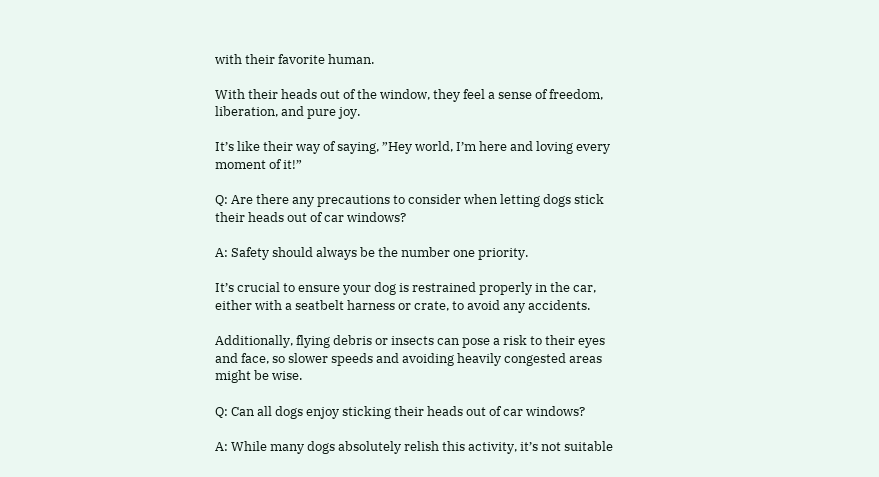with their favorite human.

With their heads out of the window, they feel a sense of freedom, liberation, and pure joy.

It’s like their way of saying, ”Hey world, I’m here and loving every moment of it!”

Q: Are there any precautions to consider when letting dogs stick their heads out of car windows?

A: Safety should always be the number one priority.

It’s crucial to ensure your dog is restrained properly in the car, either with a seatbelt harness or crate, to avoid any accidents.

Additionally, flying debris or insects can pose a risk to their eyes and face, so slower speeds and avoiding heavily congested areas might be wise.

Q: Can all dogs enjoy sticking their heads out of car windows?

A: While many dogs absolutely relish this activity, it’s not suitable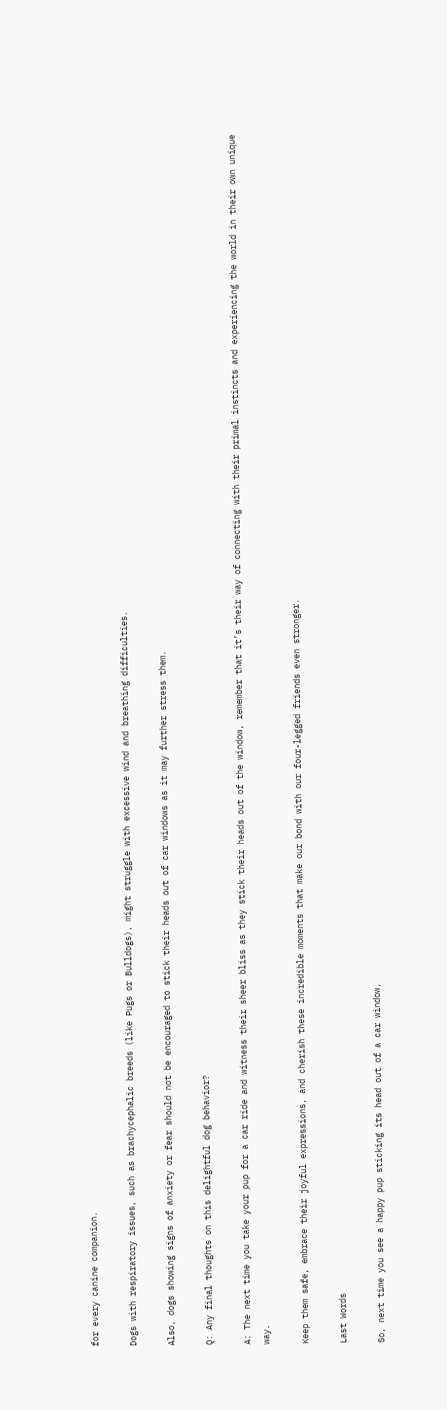for every canine companion.

Dogs with respiratory issues, such as brachycephalic breeds (like Pugs or Bulldogs), might struggle with excessive wind and breathing difficulties.

Also, dogs showing signs of anxiety or fear should not be encouraged to stick their heads out of car windows as it may further stress them.

Q: Any final thoughts on this delightful dog behavior?

A: The next time you take your pup for a car ride and witness their sheer bliss as they stick their heads out of the window, remember that it’s their way of connecting with their primal instincts and experiencing the world in their own unique way.

Keep them safe, embrace their joyful expressions, and cherish these incredible moments that make our bond with our four-legged friends even stronger.

Last Words

So, next time you see a happy pup sticking its head out of a car window,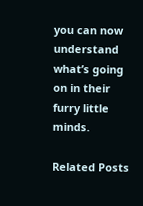you can now understand what’s going on in their furry little minds.

Related Posts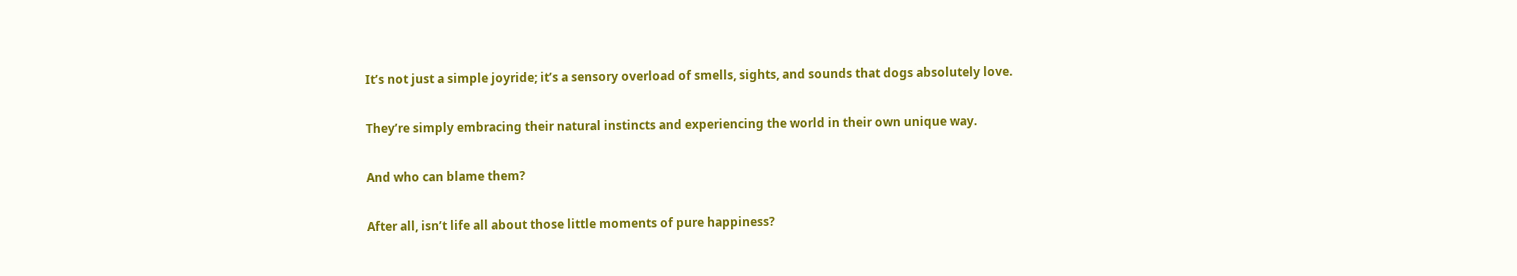It’s not just a simple joyride; it’s a sensory overload of smells, sights, and sounds that dogs absolutely love.

They’re simply embracing their natural instincts and experiencing the world in their own unique way.

And who can blame them?

After all, isn’t life all about those little moments of pure happiness?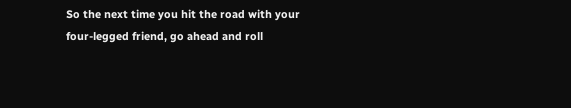So the next time you hit the road with your four-legged friend, go ahead and roll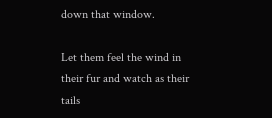down that window.

Let them feel the wind in their fur and watch as their tails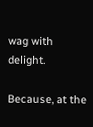wag with delight.

Because, at the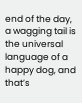end of the day, a wagging tail is the universal language of a happy dog, and that’s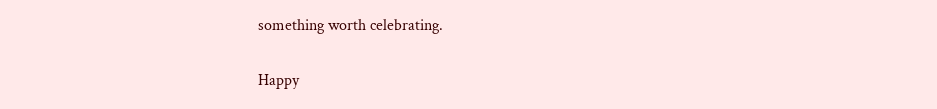something worth celebrating.

Happy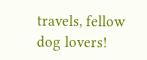travels, fellow dog lovers!